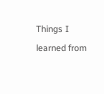Things I learned from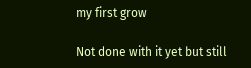my first grow

Not done with it yet but still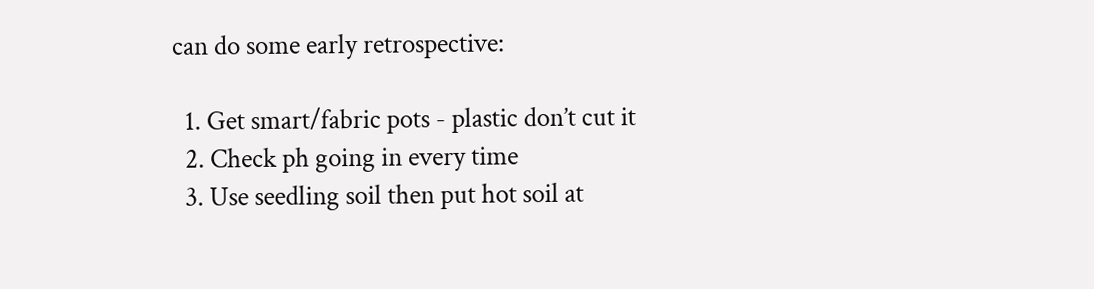can do some early retrospective:

  1. Get smart/fabric pots - plastic don’t cut it
  2. Check ph going in every time
  3. Use seedling soil then put hot soil at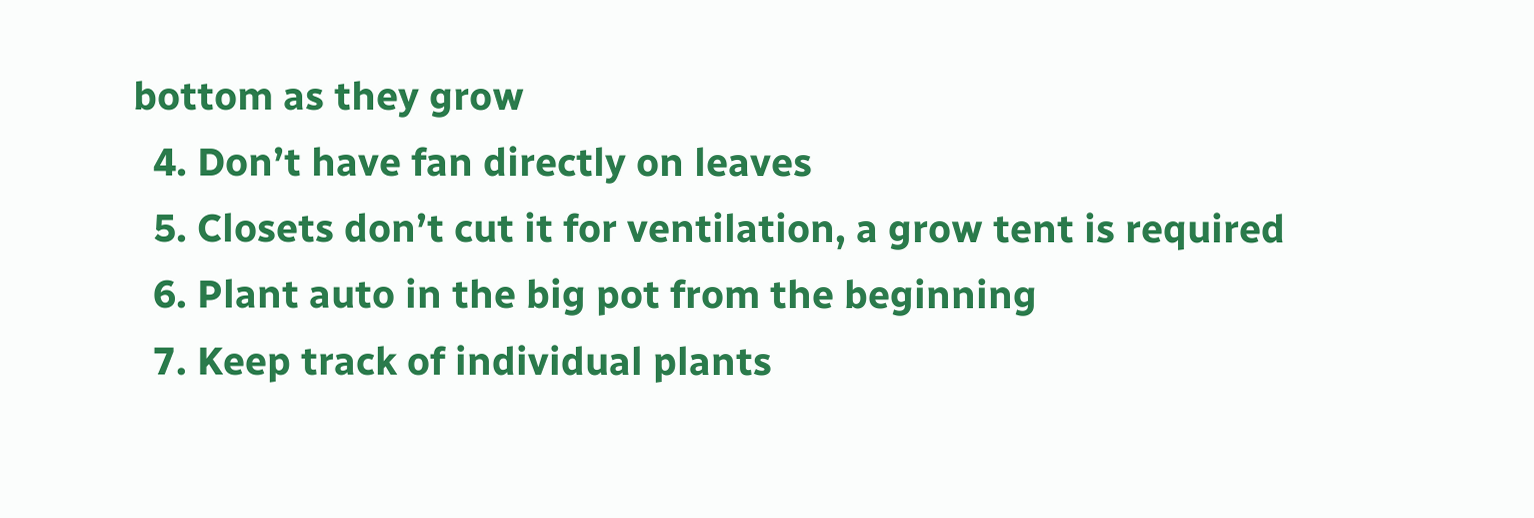bottom as they grow
  4. Don’t have fan directly on leaves
  5. Closets don’t cut it for ventilation, a grow tent is required
  6. Plant auto in the big pot from the beginning
  7. Keep track of individual plants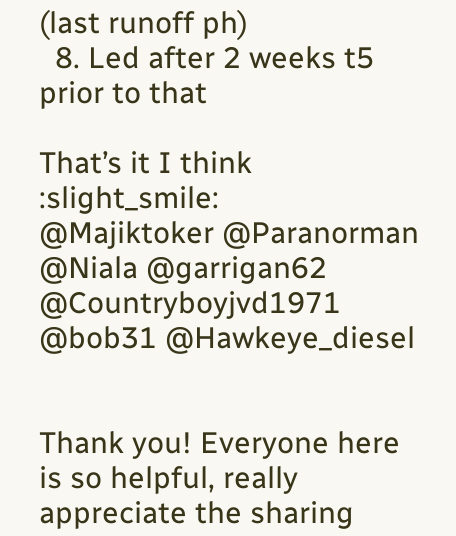(last runoff ph)
  8. Led after 2 weeks t5 prior to that

That’s it I think :slight_smile:
@Majiktoker @Paranorman @Niala @garrigan62 @Countryboyjvd1971 @bob31 @Hawkeye_diesel


Thank you! Everyone here is so helpful, really appreciate the sharing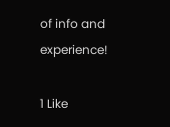of info and experience!

1 Like